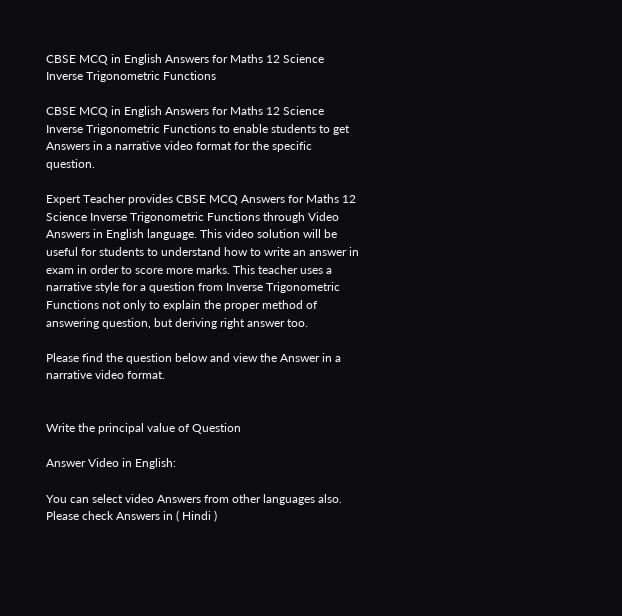CBSE MCQ in English Answers for Maths 12 Science Inverse Trigonometric Functions

CBSE MCQ in English Answers for Maths 12 Science Inverse Trigonometric Functions to enable students to get Answers in a narrative video format for the specific question.

Expert Teacher provides CBSE MCQ Answers for Maths 12 Science Inverse Trigonometric Functions through Video Answers in English language. This video solution will be useful for students to understand how to write an answer in exam in order to score more marks. This teacher uses a narrative style for a question from Inverse Trigonometric Functions not only to explain the proper method of answering question, but deriving right answer too.

Please find the question below and view the Answer in a narrative video format.


Write the principal value of Question

Answer Video in English:

You can select video Answers from other languages also. Please check Answers in ( Hindi )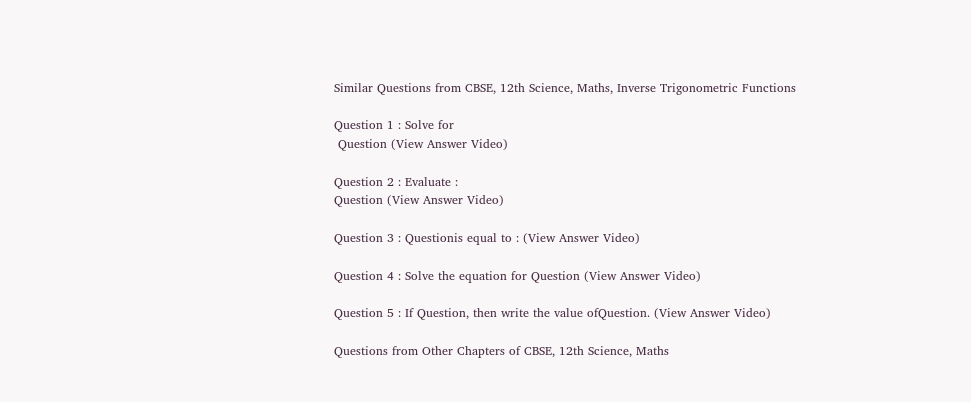Similar Questions from CBSE, 12th Science, Maths, Inverse Trigonometric Functions

Question 1 : Solve for
 Question (View Answer Video)

Question 2 : Evaluate :
Question (View Answer Video)

Question 3 : Questionis equal to : (View Answer Video)

Question 4 : Solve the equation for Question (View Answer Video)

Question 5 : If Question, then write the value ofQuestion. (View Answer Video)

Questions from Other Chapters of CBSE, 12th Science, Maths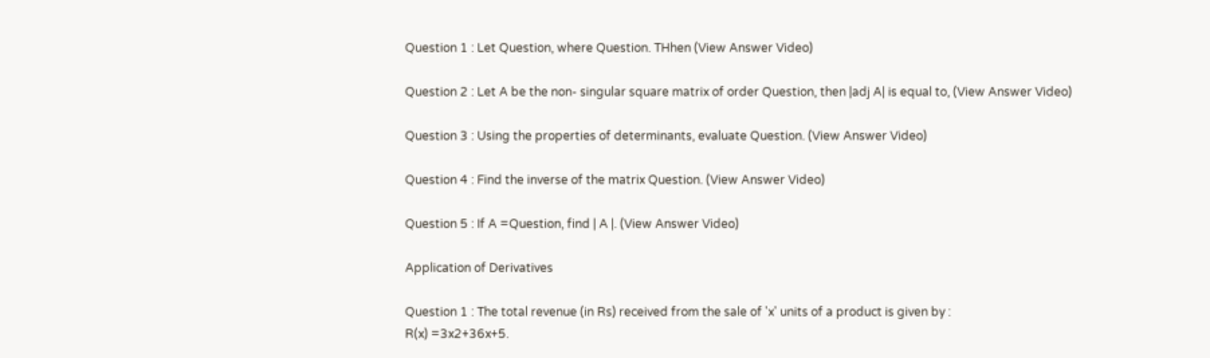Question 1 : Let Question, where Question. THhen (View Answer Video)

Question 2 : Let A be the non- singular square matrix of order Question, then |adj A| is equal to, (View Answer Video)

Question 3 : Using the properties of determinants, evaluate Question. (View Answer Video)

Question 4 : Find the inverse of the matrix Question. (View Answer Video)

Question 5 : If A =Question, find | A |. (View Answer Video)

Application of Derivatives

Question 1 : The total revenue (in Rs) received from the sale of 'x' units of a product is given by :
R(x) =3x2+36x+5.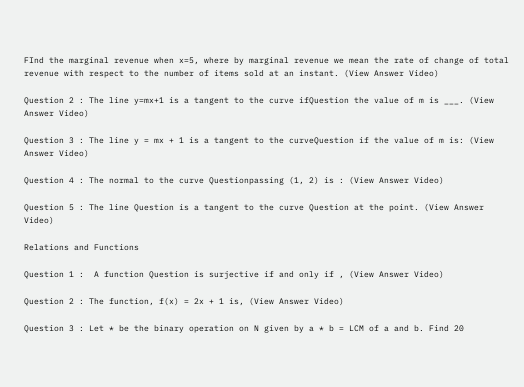FInd the marginal revenue when x=5, where by marginal revenue we mean the rate of change of total revenue with respect to the number of items sold at an instant. (View Answer Video)

Question 2 : The line y=mx+1 is a tangent to the curve ifQuestion the value of m is ___. (View Answer Video)

Question 3 : The line y = mx + 1 is a tangent to the curveQuestion if the value of m is: (View Answer Video)

Question 4 : The normal to the curve Questionpassing (1, 2) is : (View Answer Video)

Question 5 : The line Question is a tangent to the curve Question at the point. (View Answer Video)

Relations and Functions

Question 1 :  A function Question is surjective if and only if , (View Answer Video)

Question 2 : The function, f(x) = 2x + 1 is, (View Answer Video)

Question 3 : Let * be the binary operation on N given by a * b = LCM of a and b. Find 20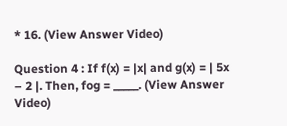* 16. (View Answer Video)

Question 4 : If f(x) = |x| and g(x) = | 5x – 2 |. Then, fog = _____. (View Answer Video)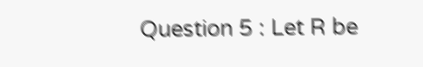Question 5 : Let R be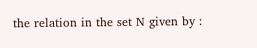the relation in the set N given by :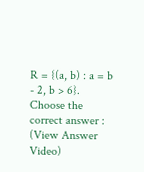R = {(a, b) : a = b - 2, b > 6}.
Choose the correct answer : (View Answer Video)